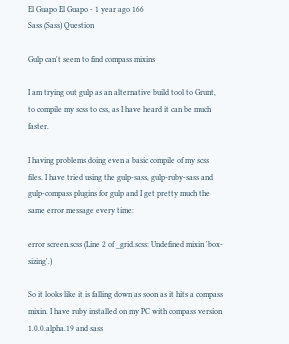El Guapo El Guapo - 1 year ago 166
Sass (Sass) Question

Gulp can't seem to find compass mixins

I am trying out gulp as an alternative build tool to Grunt, to compile my scss to css, as I have heard it can be much faster.

I having problems doing even a basic compile of my scss files. I have tried using the gulp-sass, gulp-ruby-sass and gulp-compass plugins for gulp and I get pretty much the same error message every time:

error screen.scss (Line 2 of _grid.scss: Undefined mixin 'box-sizing'.)

So it looks like it is falling down as soon as it hits a compass mixin. I have ruby installed on my PC with compass version 1.0.0.alpha.19 and sass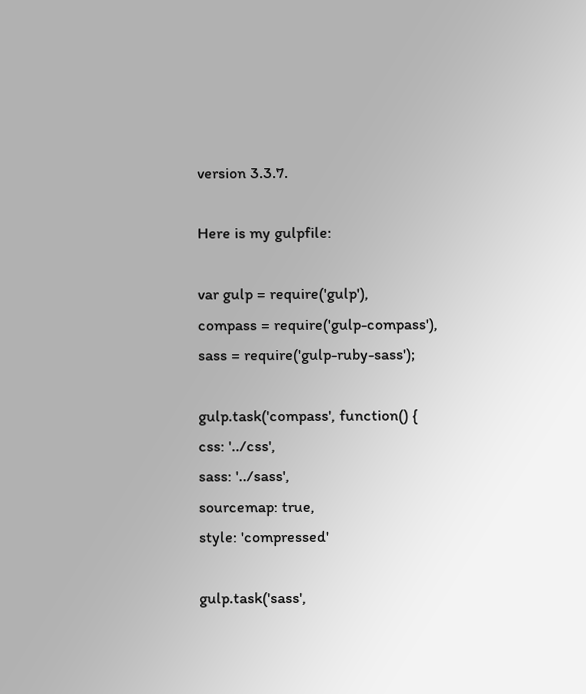version 3.3.7.

Here is my gulpfile:

var gulp = require('gulp'),
compass = require('gulp-compass'),
sass = require('gulp-ruby-sass');

gulp.task('compass', function() {
css: '../css',
sass: '../sass',
sourcemap: true,
style: 'compressed'

gulp.task('sass',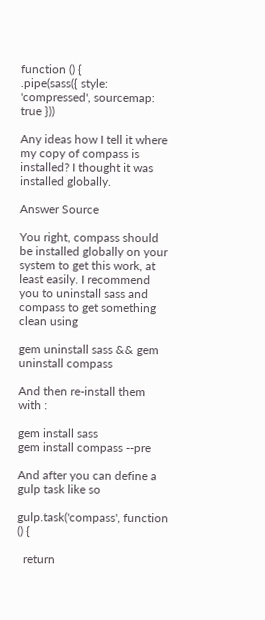function () {
.pipe(sass({ style: 'compressed', sourcemap: true }))

Any ideas how I tell it where my copy of compass is installed? I thought it was installed globally.

Answer Source

You right, compass should be installed globally on your system to get this work, at least easily. I recommend you to uninstall sass and compass to get something clean using

gem uninstall sass && gem uninstall compass

And then re-install them with :

gem install sass
gem install compass --pre

And after you can define a gulp task like so

gulp.task('compass', function () {

  return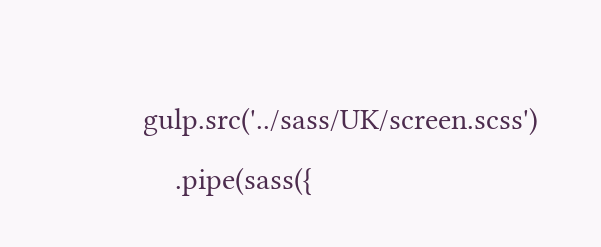gulp.src('../sass/UK/screen.scss')
    .pipe(sass({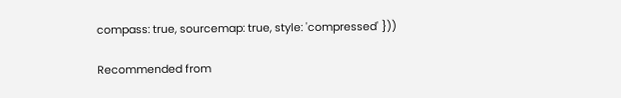compass: true, sourcemap: true, style: 'compressed' }))

Recommended from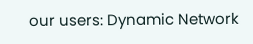our users: Dynamic Network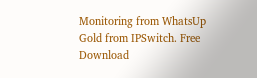Monitoring from WhatsUp Gold from IPSwitch. Free Download